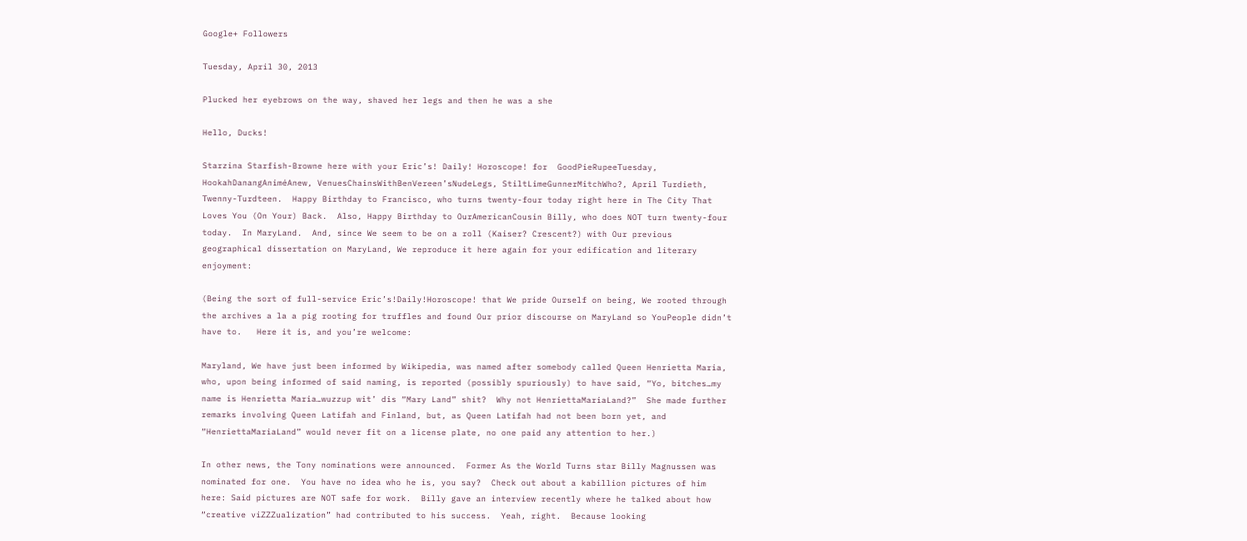Google+ Followers

Tuesday, April 30, 2013

Plucked her eyebrows on the way, shaved her legs and then he was a she

Hello, Ducks!

Starzina Starfish-Browne here with your Eric’s! Daily! Horoscope! for  GoodPieRupeeTuesday, HookahDanangAniméAnew, VenuesChainsWithBenVereen’sNudeLegs, StiltLimeGunnerMitchWho?, April Turdieth, Twenny-Turdteen.  Happy Birthday to Francisco, who turns twenty-four today right here in The City That Loves You (On Your) Back.  Also, Happy Birthday to OurAmericanCousin Billy, who does NOT turn twenty-four today.  In MaryLand.  And, since We seem to be on a roll (Kaiser? Crescent?) with Our previous geographical dissertation on MaryLand, We reproduce it here again for your edification and literary enjoyment:

(Being the sort of full-service Eric’s!Daily!Horoscope! that We pride Ourself on being, We rooted through the archives a la a pig rooting for truffles and found Our prior discourse on MaryLand so YouPeople didn’t have to.   Here it is, and you’re welcome:

Maryland, We have just been informed by Wikipedia, was named after somebody called Queen Henrietta Maria, who, upon being informed of said naming, is reported (possibly spuriously) to have said, “Yo, bitches…my name is Henrietta Maria…wuzzup wit’ dis “Mary Land” shit?  Why not HenriettaMariaLand?”  She made further remarks involving Queen Latifah and Finland, but, as Queen Latifah had not been born yet, and “HenriettaMariaLand” would never fit on a license plate, no one paid any attention to her.)

In other news, the Tony nominations were announced.  Former As the World Turns star Billy Magnussen was nominated for one.  You have no idea who he is, you say?  Check out about a kabillion pictures of him here: Said pictures are NOT safe for work.  Billy gave an interview recently where he talked about how “creative viZZZualization” had contributed to his success.  Yeah, right.  Because looking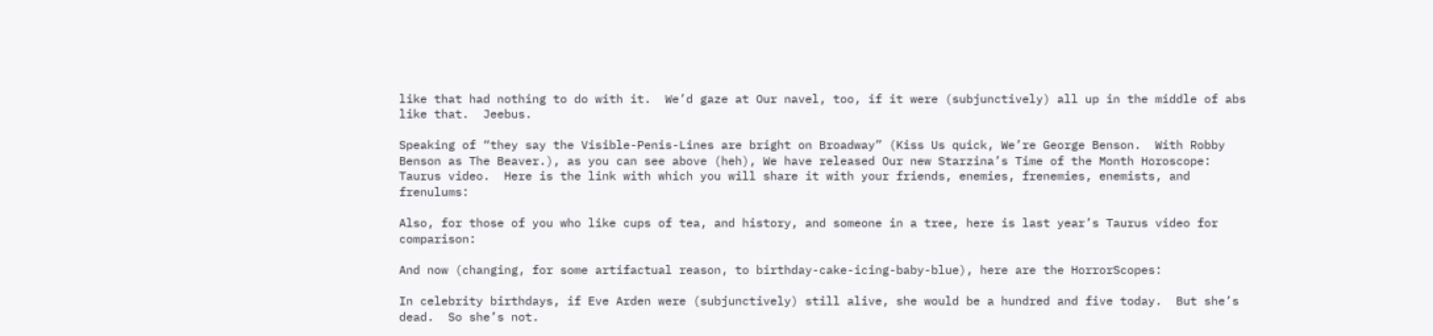like that had nothing to do with it.  We’d gaze at Our navel, too, if it were (subjunctively) all up in the middle of abs like that.  Jeebus.

Speaking of “they say the Visible-Penis-Lines are bright on Broadway” (Kiss Us quick, We’re George Benson.  With Robby Benson as The Beaver.), as you can see above (heh), We have released Our new Starzina’s Time of the Month Horoscope:  Taurus video.  Here is the link with which you will share it with your friends, enemies, frenemies, enemists, and frenulums:

Also, for those of you who like cups of tea, and history, and someone in a tree, here is last year’s Taurus video for comparison:

And now (changing, for some artifactual reason, to birthday-cake-icing-baby-blue), here are the HorrorScopes:

In celebrity birthdays, if Eve Arden were (subjunctively) still alive, she would be a hundred and five today.  But she’s dead.  So she’s not.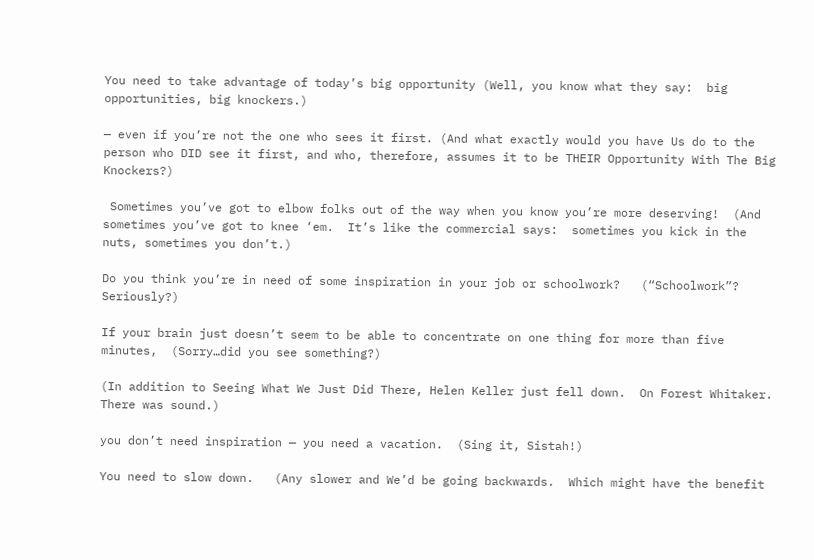You need to take advantage of today’s big opportunity (Well, you know what they say:  big opportunities, big knockers.)

— even if you’re not the one who sees it first. (And what exactly would you have Us do to the person who DID see it first, and who, therefore, assumes it to be THEIR Opportunity With The Big Knockers?)

 Sometimes you’ve got to elbow folks out of the way when you know you’re more deserving!  (And sometimes you’ve got to knee ‘em.  It’s like the commercial says:  sometimes you kick in the nuts, sometimes you don’t.)

Do you think you’re in need of some inspiration in your job or schoolwork?   (“Schoolwork”?  Seriously?)

If your brain just doesn’t seem to be able to concentrate on one thing for more than five minutes,  (Sorry…did you see something?)

(In addition to Seeing What We Just Did There, Helen Keller just fell down.  On Forest Whitaker.  There was sound.)

you don’t need inspiration — you need a vacation.  (Sing it, Sistah!)

You need to slow down.   (Any slower and We’d be going backwards.  Which might have the benefit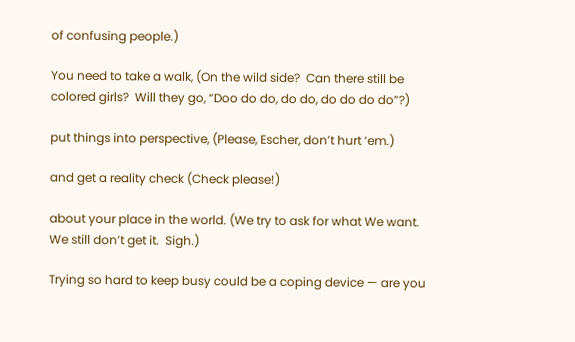of confusing people.)

You need to take a walk, (On the wild side?  Can there still be colored girls?  Will they go, “Doo do do, do do, do do do do”?)

put things into perspective, (Please, Escher, don’t hurt ‘em.)

and get a reality check (Check please!)

about your place in the world. (We try to ask for what We want.  We still don’t get it.  Sigh.)

Trying so hard to keep busy could be a coping device — are you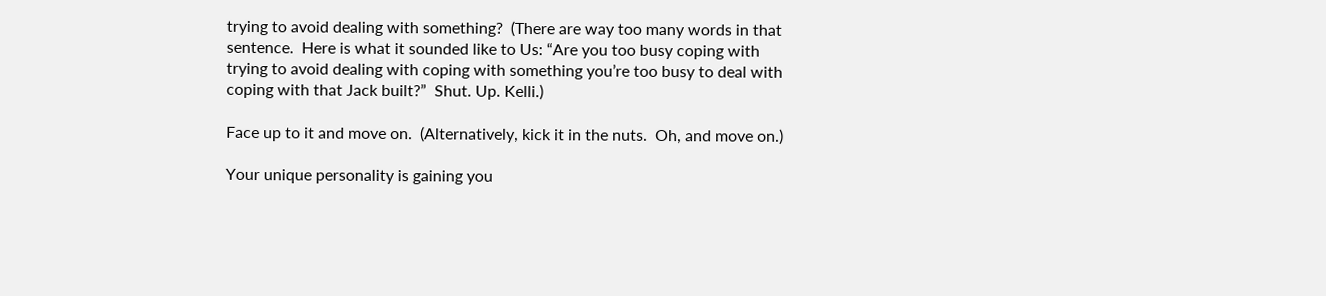trying to avoid dealing with something?  (There are way too many words in that sentence.  Here is what it sounded like to Us: “Are you too busy coping with trying to avoid dealing with coping with something you’re too busy to deal with coping with that Jack built?”  Shut. Up. Kelli.)

Face up to it and move on.  (Alternatively, kick it in the nuts.  Oh, and move on.)

Your unique personality is gaining you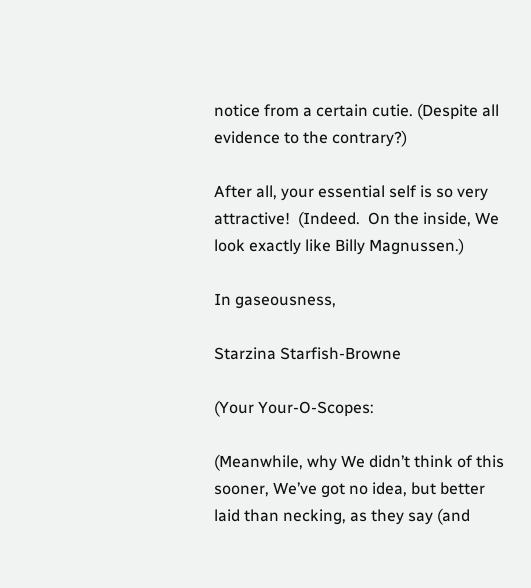notice from a certain cutie. (Despite all evidence to the contrary?)

After all, your essential self is so very attractive!  (Indeed.  On the inside, We look exactly like Billy Magnussen.)

In gaseousness,

Starzina Starfish-Browne

(Your Your-O-Scopes:

(Meanwhile, why We didn’t think of this sooner, We’ve got no idea, but better laid than necking, as they say (and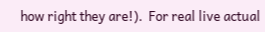how right they are!).  For real live actual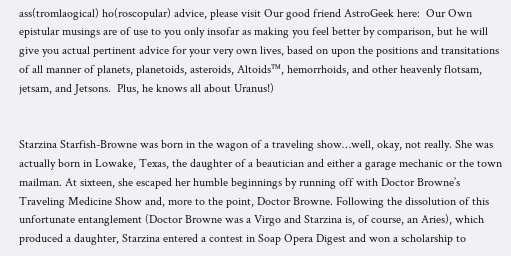ass(tromlaogical) ho(roscopular) advice, please visit Our good friend AstroGeek here:  Our Own epistular musings are of use to you only insofar as making you feel better by comparison, but he will give you actual pertinent advice for your very own lives, based on upon the positions and transitations of all manner of planets, planetoids, asteroids, Altoids™, hemorrhoids, and other heavenly flotsam, jetsam, and Jetsons.  Plus, he knows all about Uranus!)


Starzina Starfish-Browne was born in the wagon of a traveling show…well, okay, not really. She was actually born in Lowake, Texas, the daughter of a beautician and either a garage mechanic or the town mailman. At sixteen, she escaped her humble beginnings by running off with Doctor Browne’s Traveling Medicine Show and, more to the point, Doctor Browne. Following the dissolution of this unfortunate entanglement (Doctor Browne was a Virgo and Starzina is, of course, an Aries), which produced a daughter, Starzina entered a contest in Soap Opera Digest and won a scholarship to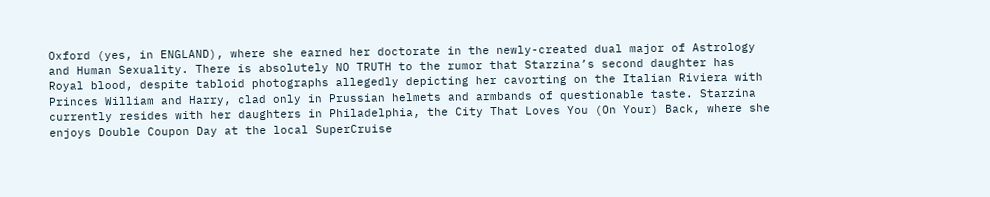Oxford (yes, in ENGLAND), where she earned her doctorate in the newly-created dual major of Astrology and Human Sexuality. There is absolutely NO TRUTH to the rumor that Starzina’s second daughter has Royal blood, despite tabloid photographs allegedly depicting her cavorting on the Italian Riviera with Princes William and Harry, clad only in Prussian helmets and armbands of questionable taste. Starzina currently resides with her daughters in Philadelphia, the City That Loves You (On Your) Back, where she enjoys Double Coupon Day at the local SuperCruise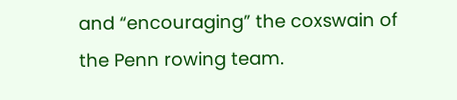and “encouraging” the coxswain of the Penn rowing team.